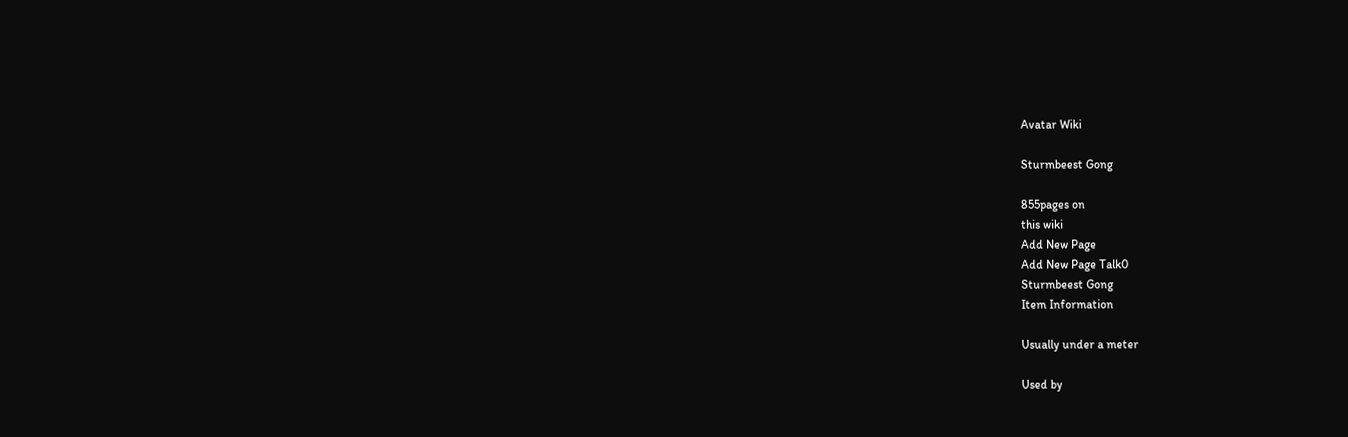Avatar Wiki

Sturmbeest Gong

855pages on
this wiki
Add New Page
Add New Page Talk0
Sturmbeest Gong
Item Information

Usually under a meter

Used by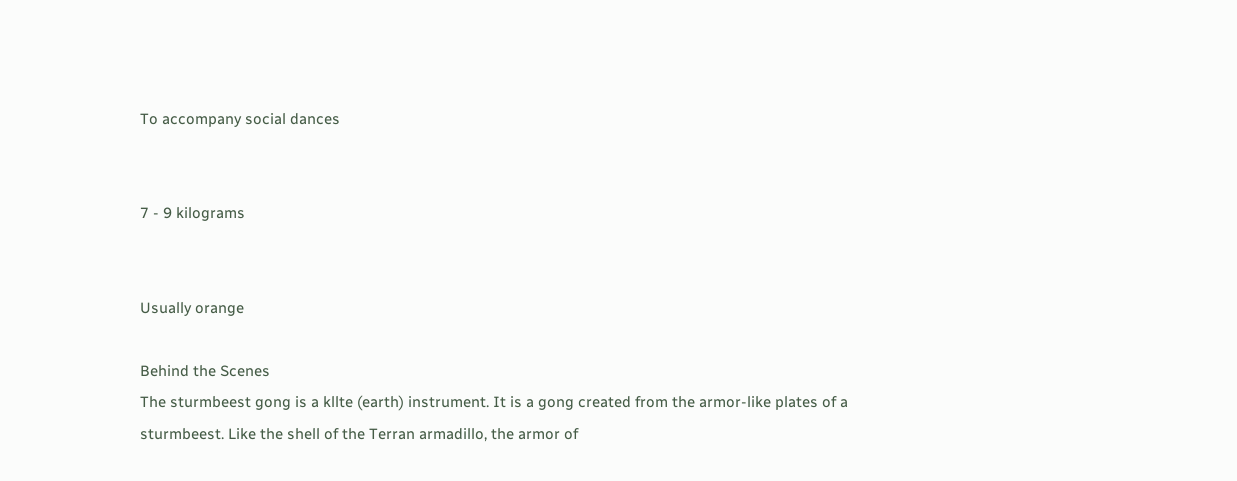To accompany social dances


7 - 9 kilograms


Usually orange

Behind the Scenes
The sturmbeest gong is a kllte (earth) instrument. It is a gong created from the armor-like plates of a sturmbeest. Like the shell of the Terran armadillo, the armor of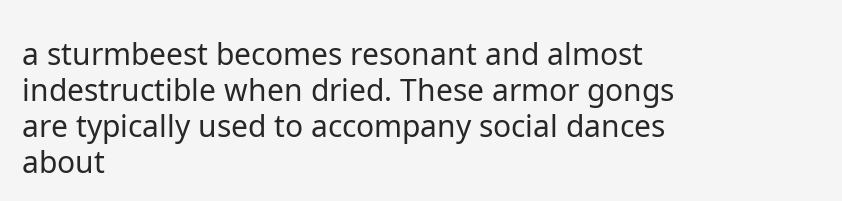a sturmbeest becomes resonant and almost indestructible when dried. These armor gongs are typically used to accompany social dances about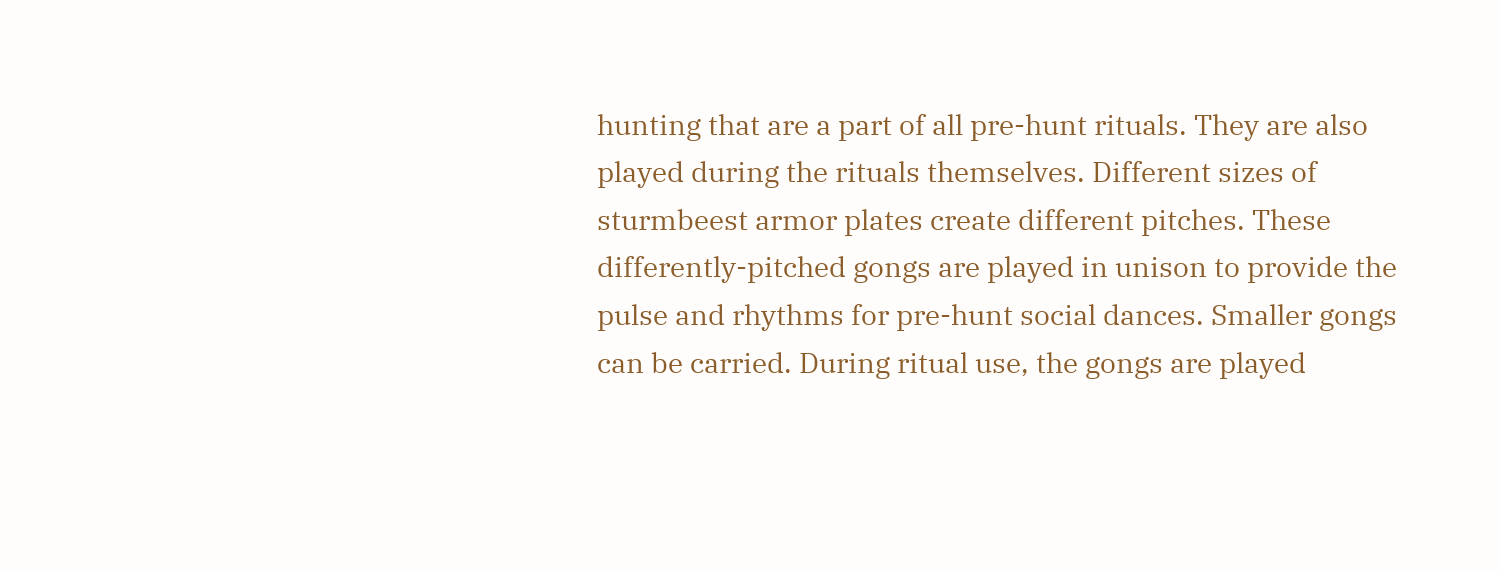hunting that are a part of all pre-hunt rituals. They are also played during the rituals themselves. Different sizes of sturmbeest armor plates create different pitches. These differently-pitched gongs are played in unison to provide the pulse and rhythms for pre-hunt social dances. Smaller gongs can be carried. During ritual use, the gongs are played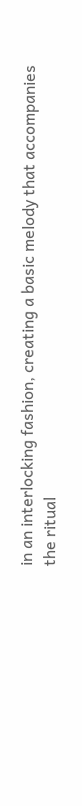in an interlocking fashion, creating a basic melody that accompanies the ritual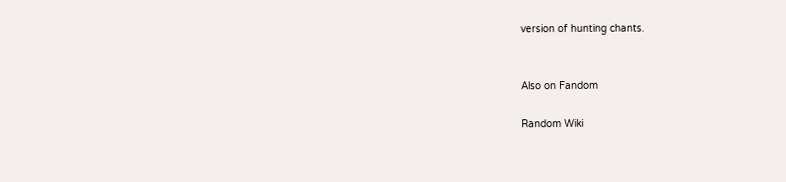version of hunting chants.


Also on Fandom

Random Wiki